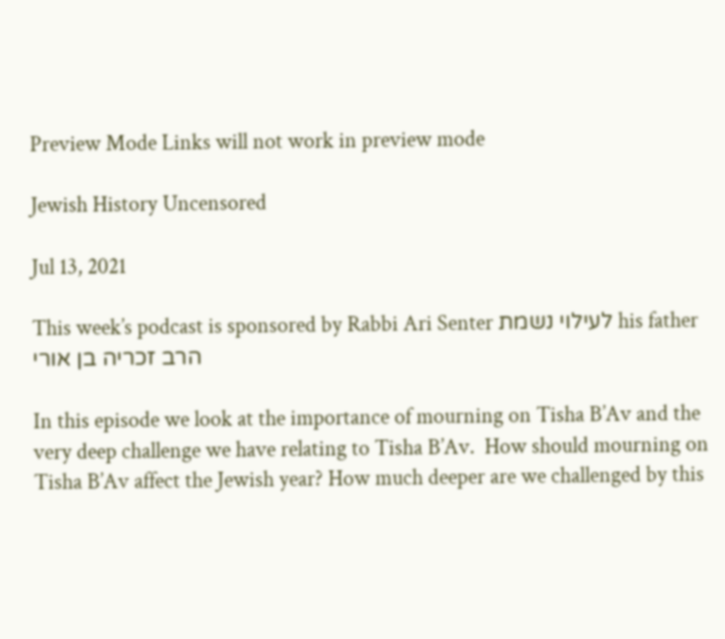Preview Mode Links will not work in preview mode

Jewish History Uncensored

Jul 13, 2021

This week’s podcast is sponsored by Rabbi Ari Senter לעילוי נשמת his father הרב זכריה בן אורי

In this episode we look at the importance of mourning on Tisha B’Av and the very deep challenge we have relating to Tisha B’Av.  How should mourning on Tisha B’Av affect the Jewish year? How much deeper are we challenged by this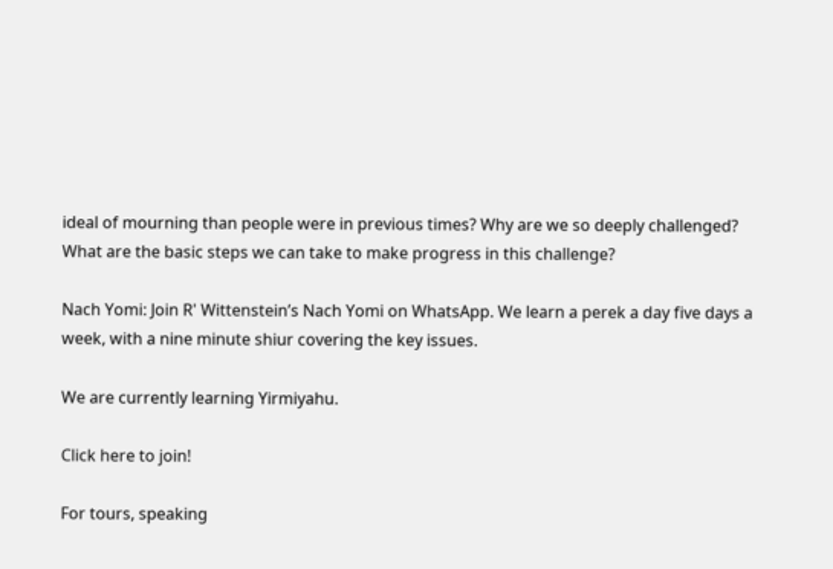ideal of mourning than people were in previous times? Why are we so deeply challenged? What are the basic steps we can take to make progress in this challenge?

Nach Yomi: Join R' Wittenstein’s Nach Yomi on WhatsApp. We learn a perek a day five days a week, with a nine minute shiur covering the key issues.

We are currently learning Yirmiyahu.

Click here to join!

For tours, speaking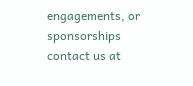engagements, or sponsorships contact us at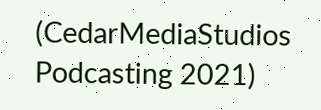(CedarMediaStudios Podcasting 2021)